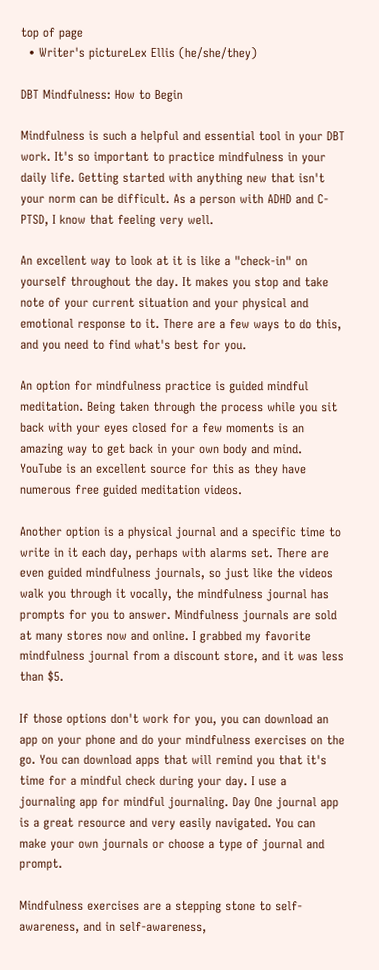top of page
  • Writer's pictureLex Ellis (he/she/they)

DBT Mindfulness: How to Begin

Mindfulness is such a helpful and essential tool in your DBT work. It's so important to practice mindfulness in your daily life. Getting started with anything new that isn't your norm can be difficult. As a person with ADHD and C-PTSD, I know that feeling very well.

An excellent way to look at it is like a "check-in" on yourself throughout the day. It makes you stop and take note of your current situation and your physical and emotional response to it. There are a few ways to do this, and you need to find what's best for you.

An option for mindfulness practice is guided mindful meditation. Being taken through the process while you sit back with your eyes closed for a few moments is an amazing way to get back in your own body and mind. YouTube is an excellent source for this as they have numerous free guided meditation videos.

Another option is a physical journal and a specific time to write in it each day, perhaps with alarms set. There are even guided mindfulness journals, so just like the videos walk you through it vocally, the mindfulness journal has prompts for you to answer. Mindfulness journals are sold at many stores now and online. I grabbed my favorite mindfulness journal from a discount store, and it was less than $5.

If those options don't work for you, you can download an app on your phone and do your mindfulness exercises on the go. You can download apps that will remind you that it's time for a mindful check during your day. I use a journaling app for mindful journaling. Day One journal app is a great resource and very easily navigated. You can make your own journals or choose a type of journal and prompt.

Mindfulness exercises are a stepping stone to self-awareness, and in self-awareness,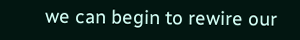we can begin to rewire our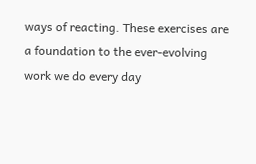ways of reacting. These exercises are a foundation to the ever-evolving work we do every day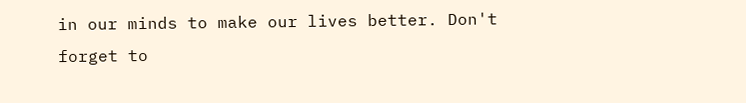in our minds to make our lives better. Don't forget to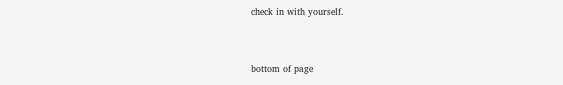check in with yourself.


bottom of page